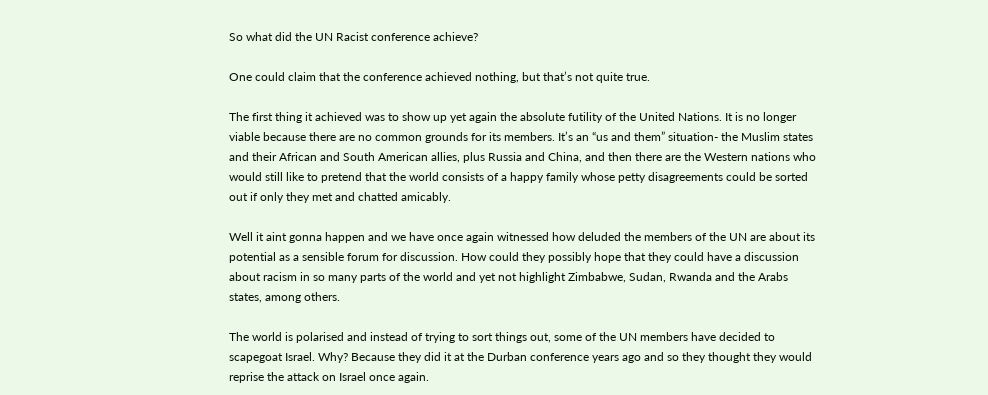So what did the UN Racist conference achieve?

One could claim that the conference achieved nothing, but that’s not quite true.

The first thing it achieved was to show up yet again the absolute futility of the United Nations. It is no longer viable because there are no common grounds for its members. It’s an “us and them” situation- the Muslim states and their African and South American allies, plus Russia and China, and then there are the Western nations who would still like to pretend that the world consists of a happy family whose petty disagreements could be sorted out if only they met and chatted amicably.

Well it aint gonna happen and we have once again witnessed how deluded the members of the UN are about its potential as a sensible forum for discussion. How could they possibly hope that they could have a discussion about racism in so many parts of the world and yet not highlight Zimbabwe, Sudan, Rwanda and the Arabs states, among others.

The world is polarised and instead of trying to sort things out, some of the UN members have decided to scapegoat Israel. Why? Because they did it at the Durban conference years ago and so they thought they would reprise the attack on Israel once again.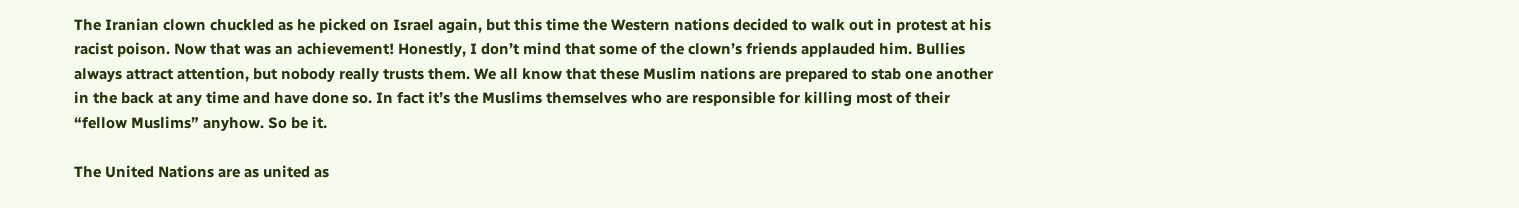The Iranian clown chuckled as he picked on Israel again, but this time the Western nations decided to walk out in protest at his racist poison. Now that was an achievement! Honestly, I don’t mind that some of the clown’s friends applauded him. Bullies always attract attention, but nobody really trusts them. We all know that these Muslim nations are prepared to stab one another in the back at any time and have done so. In fact it’s the Muslims themselves who are responsible for killing most of their “fellow Muslims” anyhow. So be it.

The United Nations are as united as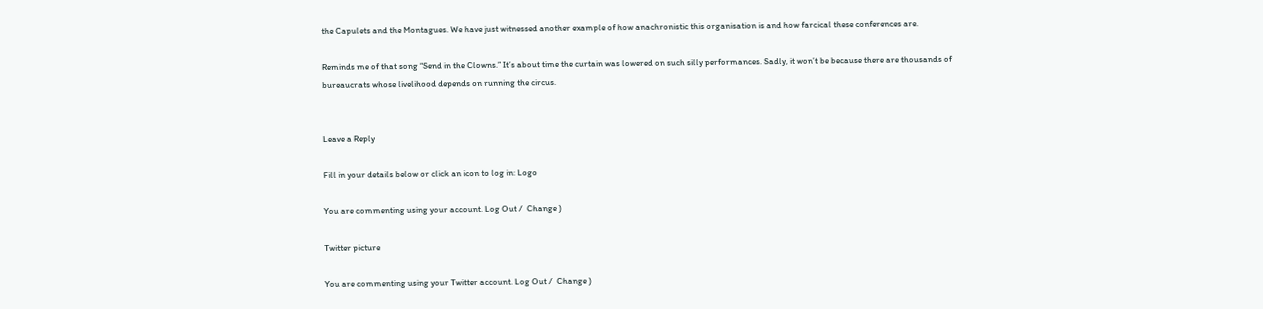the Capulets and the Montagues. We have just witnessed another example of how anachronistic this organisation is and how farcical these conferences are.

Reminds me of that song “Send in the Clowns.” It’s about time the curtain was lowered on such silly performances. Sadly, it won’t be because there are thousands of bureaucrats whose livelihood depends on running the circus.


Leave a Reply

Fill in your details below or click an icon to log in: Logo

You are commenting using your account. Log Out /  Change )

Twitter picture

You are commenting using your Twitter account. Log Out /  Change )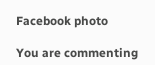Facebook photo

You are commenting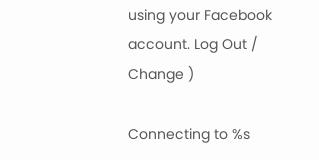using your Facebook account. Log Out /  Change )

Connecting to %s